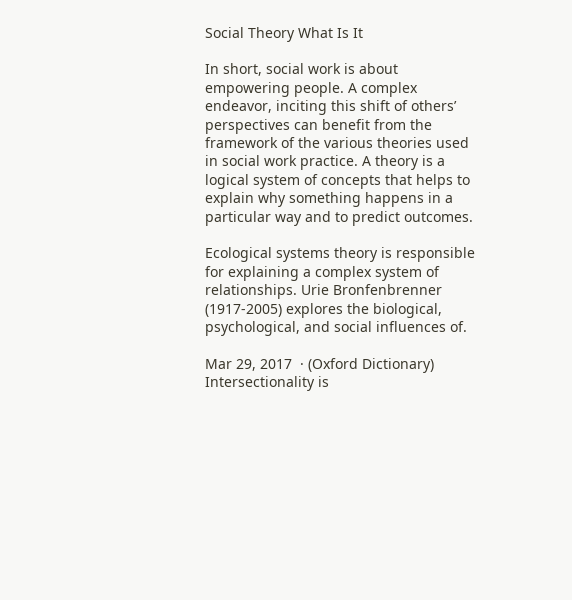Social Theory What Is It

In short, social work is about empowering people. A complex endeavor, inciting this shift of others’ perspectives can benefit from the framework of the various theories used in social work practice. A theory is a logical system of concepts that helps to explain why something happens in a particular way and to predict outcomes.

Ecological systems theory is responsible for explaining a complex system of relationships. Urie Bronfenbrenner (1917-2005) explores the biological, psychological, and social influences of.

Mar 29, 2017  · (Oxford Dictionary) Intersectionality is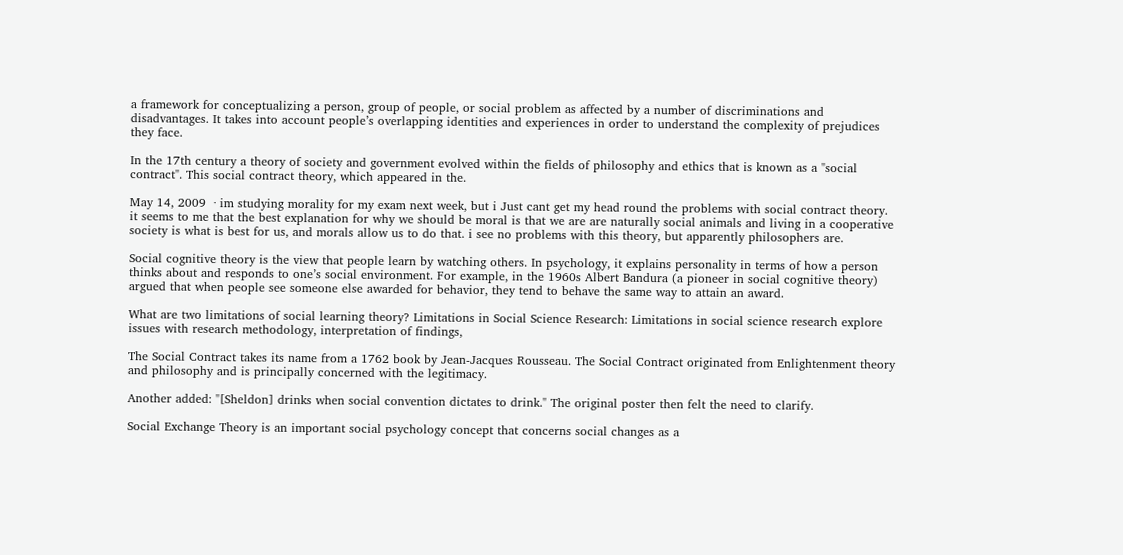a framework for conceptualizing a person, group of people, or social problem as affected by a number of discriminations and disadvantages. It takes into account people’s overlapping identities and experiences in order to understand the complexity of prejudices they face.

In the 17th century a theory of society and government evolved within the fields of philosophy and ethics that is known as a "social contract". This social contract theory, which appeared in the.

May 14, 2009  · im studying morality for my exam next week, but i Just cant get my head round the problems with social contract theory. it seems to me that the best explanation for why we should be moral is that we are are naturally social animals and living in a cooperative society is what is best for us, and morals allow us to do that. i see no problems with this theory, but apparently philosophers are.

Social cognitive theory is the view that people learn by watching others. In psychology, it explains personality in terms of how a person thinks about and responds to one’s social environment. For example, in the 1960s Albert Bandura (a pioneer in social cognitive theory) argued that when people see someone else awarded for behavior, they tend to behave the same way to attain an award.

What are two limitations of social learning theory? Limitations in Social Science Research: Limitations in social science research explore issues with research methodology, interpretation of findings,

The Social Contract takes its name from a 1762 book by Jean-Jacques Rousseau. The Social Contract originated from Enlightenment theory and philosophy and is principally concerned with the legitimacy.

Another added: "[Sheldon] drinks when social convention dictates to drink." The original poster then felt the need to clarify.

Social Exchange Theory is an important social psychology concept that concerns social changes as a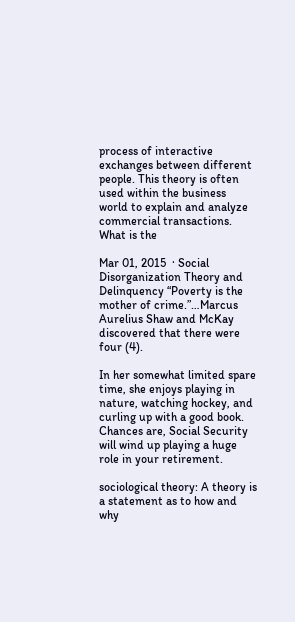process of interactive exchanges between different people. This theory is often used within the business world to explain and analyze commercial transactions. What is the

Mar 01, 2015  · Social Disorganization Theory and Delinquency “Poverty is the mother of crime.”…Marcus Aurelius Shaw and McKay discovered that there were four (4).

In her somewhat limited spare time, she enjoys playing in nature, watching hockey, and curling up with a good book. Chances are, Social Security will wind up playing a huge role in your retirement.

sociological theory: A theory is a statement as to how and why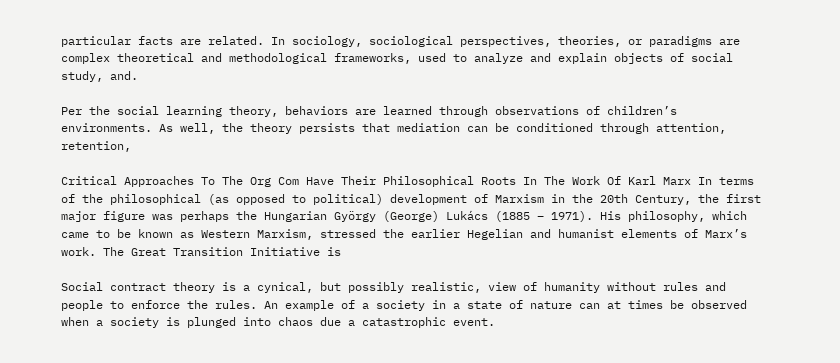particular facts are related. In sociology, sociological perspectives, theories, or paradigms are complex theoretical and methodological frameworks, used to analyze and explain objects of social study, and.

Per the social learning theory, behaviors are learned through observations of children’s environments. As well, the theory persists that mediation can be conditioned through attention, retention,

Critical Approaches To The Org Com Have Their Philosophical Roots In The Work Of Karl Marx In terms of the philosophical (as opposed to political) development of Marxism in the 20th Century, the first major figure was perhaps the Hungarian György (George) Lukács (1885 – 1971). His philosophy, which came to be known as Western Marxism, stressed the earlier Hegelian and humanist elements of Marx’s work. The Great Transition Initiative is

Social contract theory is a cynical, but possibly realistic, view of humanity without rules and people to enforce the rules. An example of a society in a state of nature can at times be observed when a society is plunged into chaos due a catastrophic event.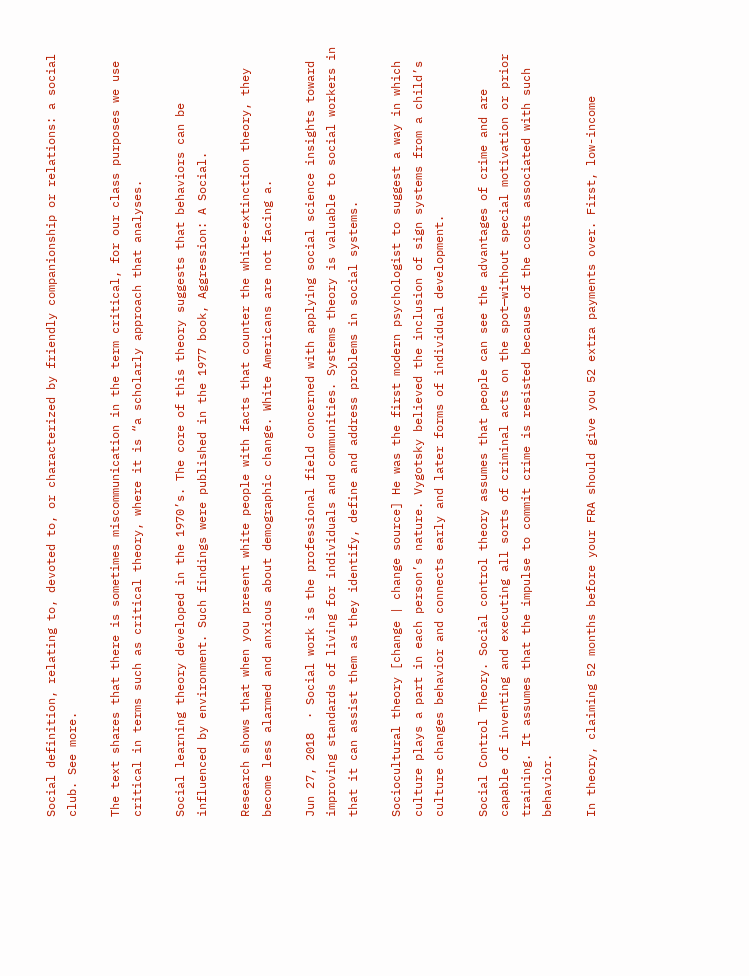Social definition, relating to, devoted to, or characterized by friendly companionship or relations: a social club. See more.

The text shares that there is sometimes miscommunication in the term critical, for our class purposes we use critical in terms such as critical theory, where it is “a scholarly approach that analyses.

Social learning theory developed in the 1970’s. The core of this theory suggests that behaviors can be influenced by environment. Such findings were published in the 1977 book, Aggression: A Social.

Research shows that when you present white people with facts that counter the white-extinction theory, they become less alarmed and anxious about demographic change. White Americans are not facing a.

Jun 27, 2018  · Social work is the professional field concerned with applying social science insights toward improving standards of living for individuals and communities. Systems theory is valuable to social workers in that it can assist them as they identify, define and address problems in social systems.

Sociocultural theory [change | change source] He was the first modern psychologist to suggest a way in which culture plays a part in each person’s nature. Vygotsky believed the inclusion of sign systems from a child’s culture changes behavior and connects early and later forms of individual development.

Social Control Theory. Social control theory assumes that people can see the advantages of crime and are capable of inventing and executing all sorts of criminal acts on the spot—without special motivation or prior training. It assumes that the impulse to commit crime is resisted because of the costs associated with such behavior.

In theory, claiming 52 months before your FRA should give you 52 extra payments over. First, low-income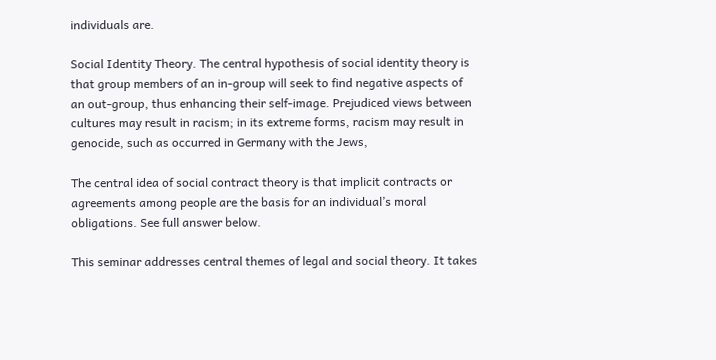individuals are.

Social Identity Theory. The central hypothesis of social identity theory is that group members of an in-group will seek to find negative aspects of an out-group, thus enhancing their self-image. Prejudiced views between cultures may result in racism; in its extreme forms, racism may result in genocide, such as occurred in Germany with the Jews,

The central idea of social contract theory is that implicit contracts or agreements among people are the basis for an individual’s moral obligations. See full answer below.

This seminar addresses central themes of legal and social theory. It takes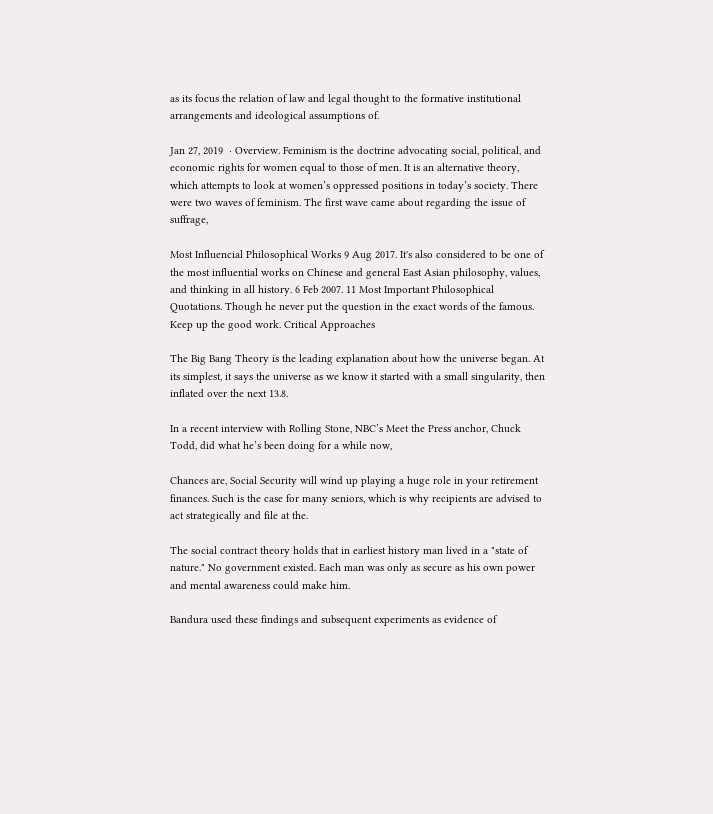as its focus the relation of law and legal thought to the formative institutional arrangements and ideological assumptions of.

Jan 27, 2019  · Overview. Feminism is the doctrine advocating social, political, and economic rights for women equal to those of men. It is an alternative theory, which attempts to look at women’s oppressed positions in today’s society. There were two waves of feminism. The first wave came about regarding the issue of suffrage,

Most Influencial Philosophical Works 9 Aug 2017. It's also considered to be one of the most influential works on Chinese and general East Asian philosophy, values, and thinking in all history. 6 Feb 2007. 11 Most Important Philosophical Quotations. Though he never put the question in the exact words of the famous. Keep up the good work. Critical Approaches

The Big Bang Theory is the leading explanation about how the universe began. At its simplest, it says the universe as we know it started with a small singularity, then inflated over the next 13.8.

In a recent interview with Rolling Stone, NBC’s Meet the Press anchor, Chuck Todd, did what he’s been doing for a while now,

Chances are, Social Security will wind up playing a huge role in your retirement finances. Such is the case for many seniors, which is why recipients are advised to act strategically and file at the.

The social contract theory holds that in earliest history man lived in a "state of nature." No government existed. Each man was only as secure as his own power and mental awareness could make him.

Bandura used these findings and subsequent experiments as evidence of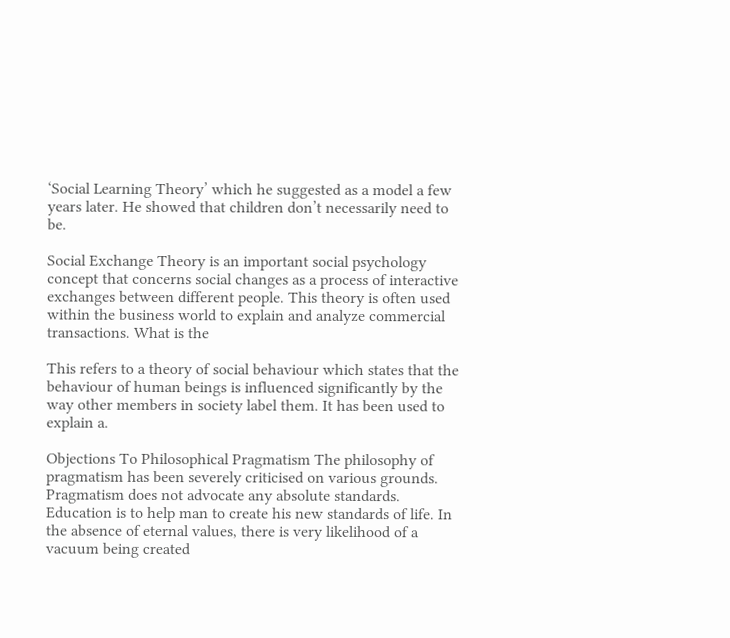‘Social Learning Theory’ which he suggested as a model a few years later. He showed that children don’t necessarily need to be.

Social Exchange Theory is an important social psychology concept that concerns social changes as a process of interactive exchanges between different people. This theory is often used within the business world to explain and analyze commercial transactions. What is the

This refers to a theory of social behaviour which states that the behaviour of human beings is influenced significantly by the way other members in society label them. It has been used to explain a.

Objections To Philosophical Pragmatism The philosophy of pragmatism has been severely criticised on various grounds. Pragmatism does not advocate any absolute standards. Education is to help man to create his new standards of life. In the absence of eternal values, there is very likelihood of a vacuum being created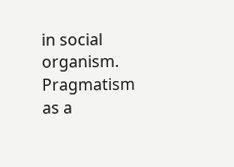in social organism. Pragmatism as a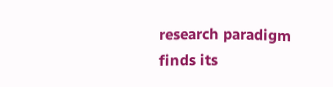research paradigm finds its